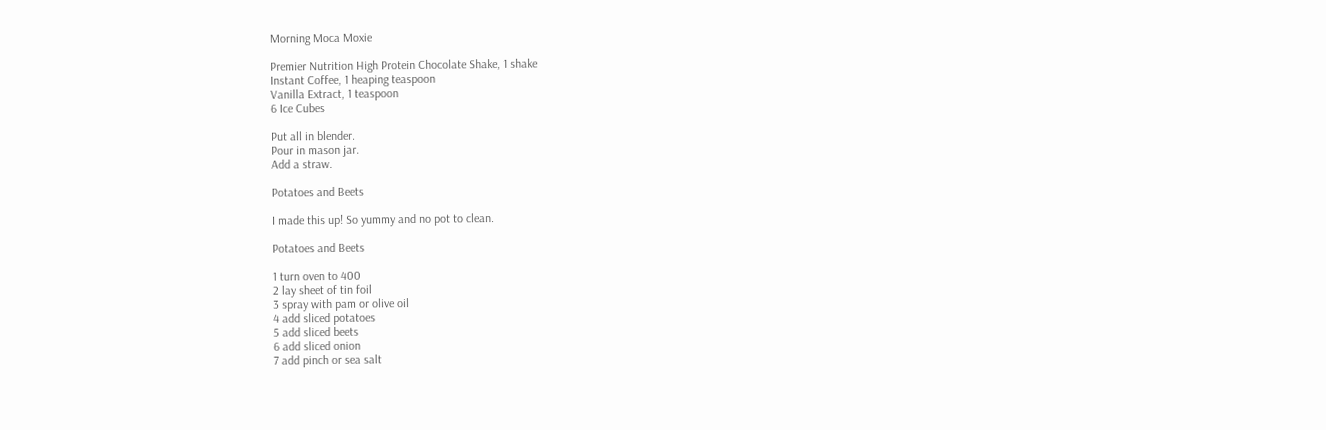Morning Moca Moxie

Premier Nutrition High Protein Chocolate Shake, 1 shake
Instant Coffee, 1 heaping teaspoon
Vanilla Extract, 1 teaspoon
6 Ice Cubes

Put all in blender.
Pour in mason jar.
Add a straw.

Potatoes and Beets

I made this up! So yummy and no pot to clean.

Potatoes and Beets

1 turn oven to 400
2 lay sheet of tin foil
3 spray with pam or olive oil
4 add sliced potatoes
5 add sliced beets
6 add sliced onion
7 add pinch or sea salt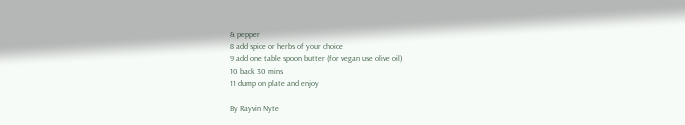& pepper
8 add spice or herbs of your choice
9 add one table spoon butter (for vegan use olive oil)
10 back 30 mins
11 dump on plate and enjoy

By Rayvin Nyte